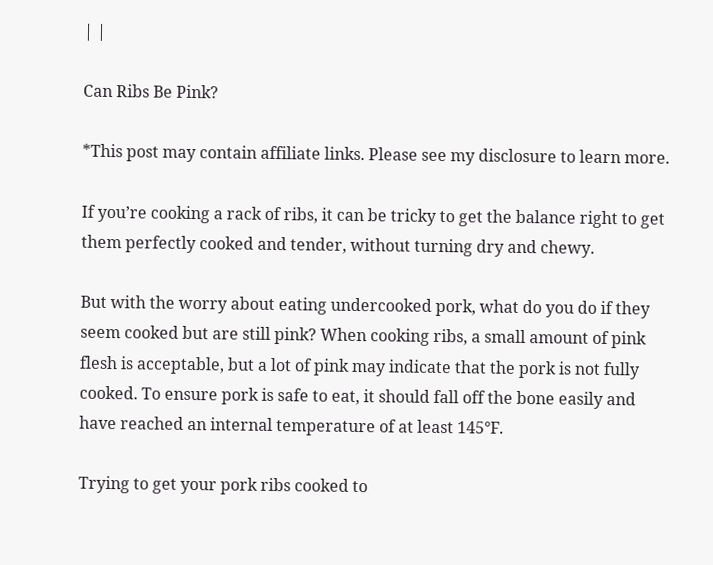| |

Can Ribs Be Pink?

*This post may contain affiliate links. Please see my disclosure to learn more.

If you’re cooking a rack of ribs, it can be tricky to get the balance right to get them perfectly cooked and tender, without turning dry and chewy.

But with the worry about eating undercooked pork, what do you do if they seem cooked but are still pink? When cooking ribs, a small amount of pink flesh is acceptable, but a lot of pink may indicate that the pork is not fully cooked. To ensure pork is safe to eat, it should fall off the bone easily and have reached an internal temperature of at least 145°F.

Trying to get your pork ribs cooked to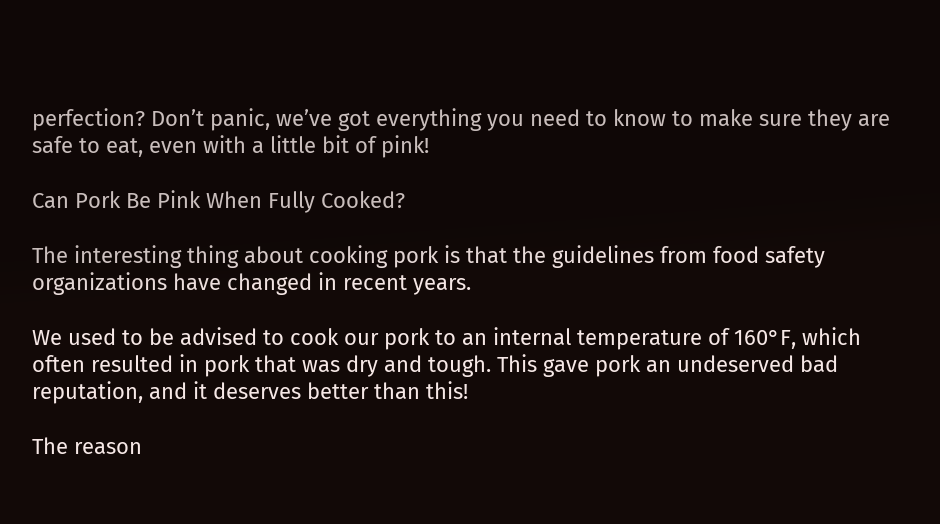perfection? Don’t panic, we’ve got everything you need to know to make sure they are safe to eat, even with a little bit of pink!

Can Pork Be Pink When Fully Cooked?

The interesting thing about cooking pork is that the guidelines from food safety organizations have changed in recent years.

We used to be advised to cook our pork to an internal temperature of 160°F, which often resulted in pork that was dry and tough. This gave pork an undeserved bad reputation, and it deserves better than this!

The reason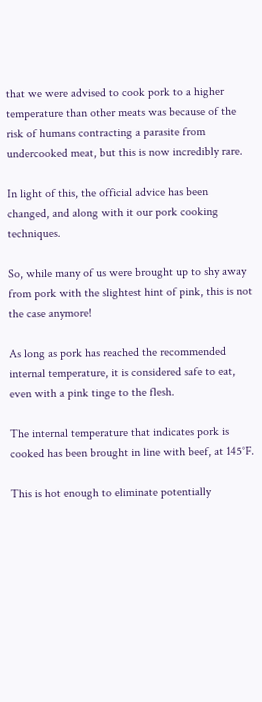that we were advised to cook pork to a higher temperature than other meats was because of the risk of humans contracting a parasite from undercooked meat, but this is now incredibly rare.

In light of this, the official advice has been changed, and along with it our pork cooking techniques.

So, while many of us were brought up to shy away from pork with the slightest hint of pink, this is not the case anymore!

As long as pork has reached the recommended internal temperature, it is considered safe to eat, even with a pink tinge to the flesh.

The internal temperature that indicates pork is cooked has been brought in line with beef, at 145°F.

This is hot enough to eliminate potentially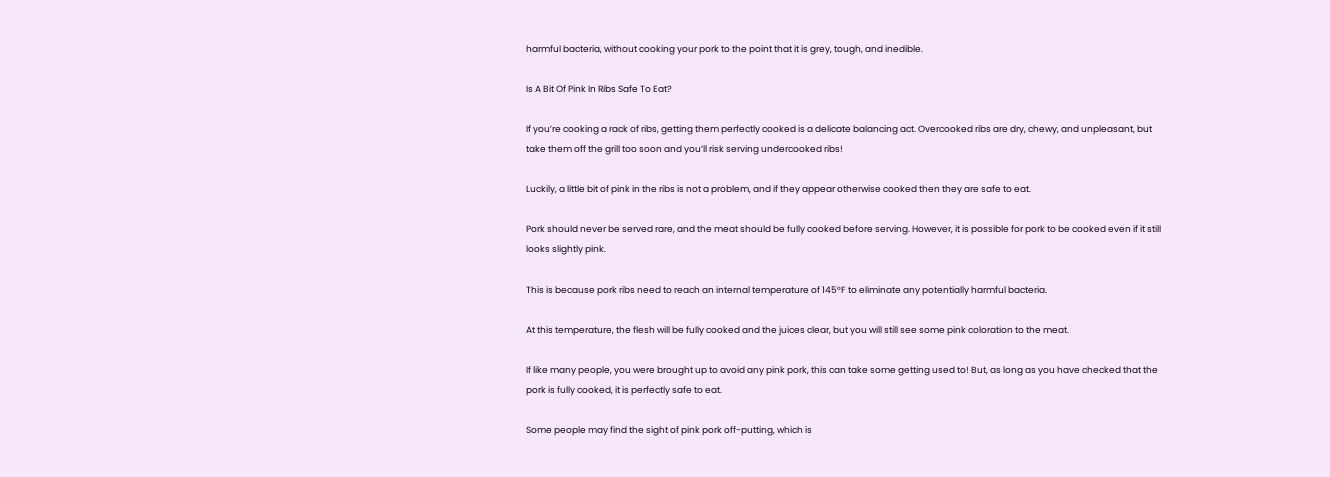harmful bacteria, without cooking your pork to the point that it is grey, tough, and inedible.

Is A Bit Of Pink In Ribs Safe To Eat?

If you’re cooking a rack of ribs, getting them perfectly cooked is a delicate balancing act. Overcooked ribs are dry, chewy, and unpleasant, but take them off the grill too soon and you’ll risk serving undercooked ribs!

Luckily, a little bit of pink in the ribs is not a problem, and if they appear otherwise cooked then they are safe to eat.

Pork should never be served rare, and the meat should be fully cooked before serving. However, it is possible for pork to be cooked even if it still looks slightly pink.

This is because pork ribs need to reach an internal temperature of 145°F to eliminate any potentially harmful bacteria.

At this temperature, the flesh will be fully cooked and the juices clear, but you will still see some pink coloration to the meat.

If like many people, you were brought up to avoid any pink pork, this can take some getting used to! But, as long as you have checked that the pork is fully cooked, it is perfectly safe to eat.

Some people may find the sight of pink pork off-putting, which is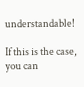understandable!

If this is the case, you can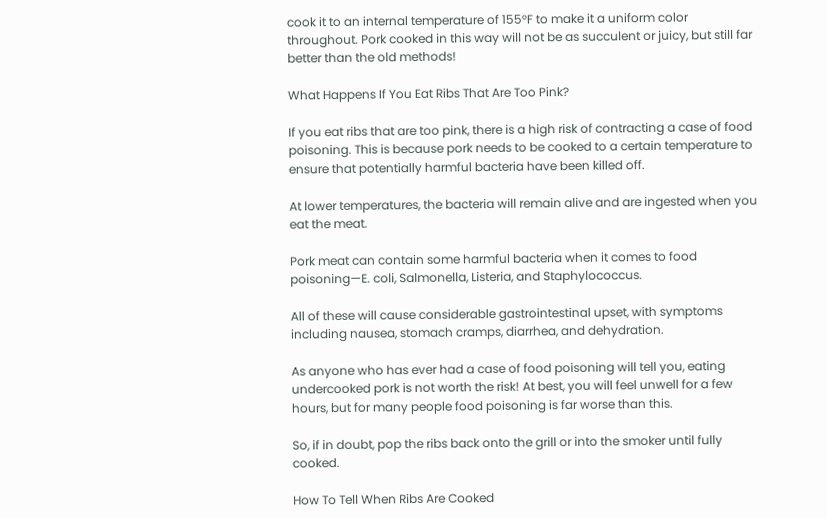cook it to an internal temperature of 155°F to make it a uniform color throughout. Pork cooked in this way will not be as succulent or juicy, but still far better than the old methods!

What Happens If You Eat Ribs That Are Too Pink?

If you eat ribs that are too pink, there is a high risk of contracting a case of food poisoning. This is because pork needs to be cooked to a certain temperature to ensure that potentially harmful bacteria have been killed off.

At lower temperatures, the bacteria will remain alive and are ingested when you eat the meat.

Pork meat can contain some harmful bacteria when it comes to food poisoning—E. coli, Salmonella, Listeria, and Staphylococcus.

All of these will cause considerable gastrointestinal upset, with symptoms including nausea, stomach cramps, diarrhea, and dehydration.

As anyone who has ever had a case of food poisoning will tell you, eating undercooked pork is not worth the risk! At best, you will feel unwell for a few hours, but for many people food poisoning is far worse than this.

So, if in doubt, pop the ribs back onto the grill or into the smoker until fully cooked.

How To Tell When Ribs Are Cooked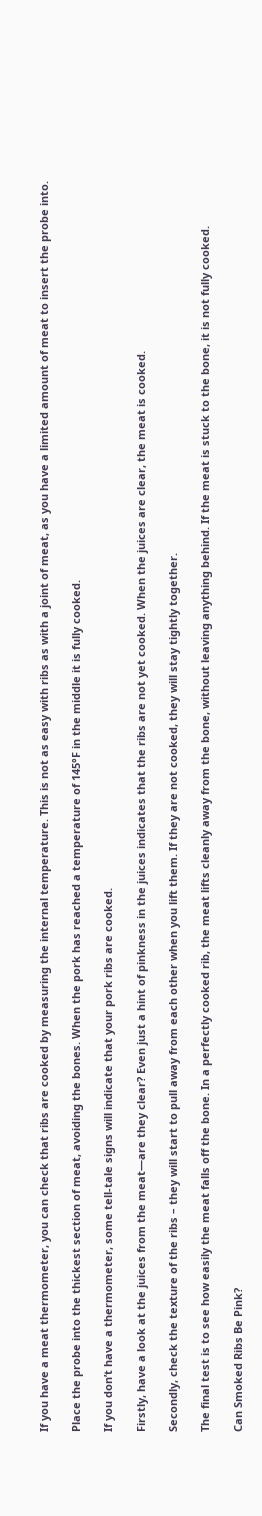If you have a meat thermometer, you can check that ribs are cooked by measuring the internal temperature. This is not as easy with ribs as with a joint of meat, as you have a limited amount of meat to insert the probe into.

Place the probe into the thickest section of meat, avoiding the bones. When the pork has reached a temperature of 145°F in the middle it is fully cooked.

If you don’t have a thermometer, some tell-tale signs will indicate that your pork ribs are cooked.

Firstly, have a look at the juices from the meat—are they clear? Even just a hint of pinkness in the juices indicates that the ribs are not yet cooked. When the juices are clear, the meat is cooked.

Secondly, check the texture of the ribs – they will start to pull away from each other when you lift them. If they are not cooked, they will stay tightly together.

The final test is to see how easily the meat falls off the bone. In a perfectly cooked rib, the meat lifts cleanly away from the bone, without leaving anything behind. If the meat is stuck to the bone, it is not fully cooked.

Can Smoked Ribs Be Pink?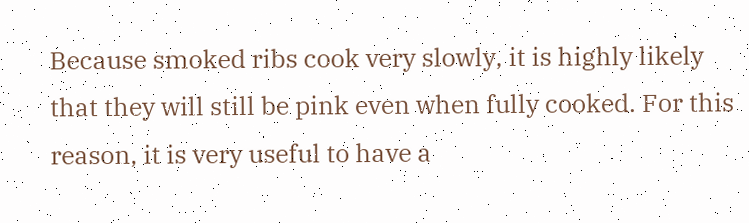Because smoked ribs cook very slowly, it is highly likely that they will still be pink even when fully cooked. For this reason, it is very useful to have a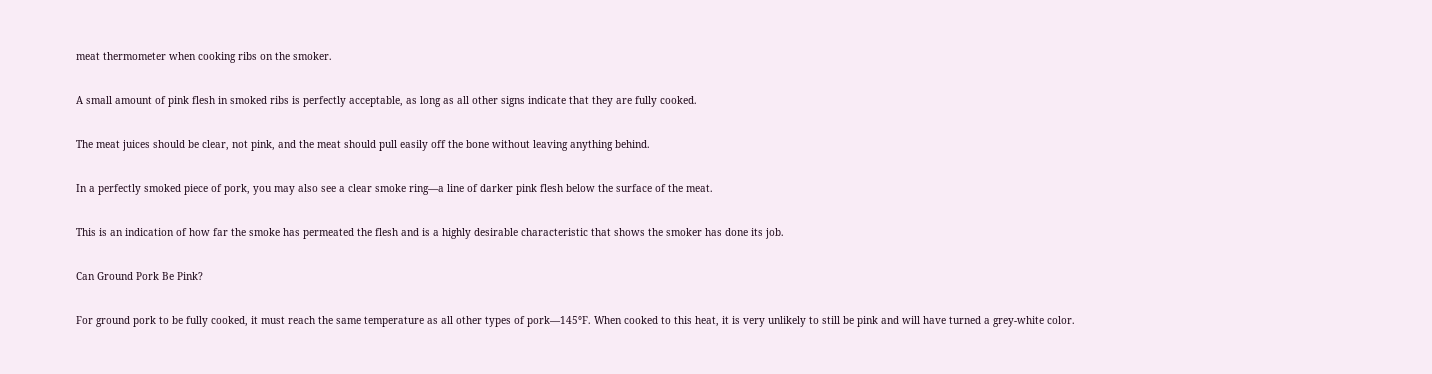meat thermometer when cooking ribs on the smoker.

A small amount of pink flesh in smoked ribs is perfectly acceptable, as long as all other signs indicate that they are fully cooked.

The meat juices should be clear, not pink, and the meat should pull easily off the bone without leaving anything behind.

In a perfectly smoked piece of pork, you may also see a clear smoke ring—a line of darker pink flesh below the surface of the meat.

This is an indication of how far the smoke has permeated the flesh and is a highly desirable characteristic that shows the smoker has done its job.

Can Ground Pork Be Pink?

For ground pork to be fully cooked, it must reach the same temperature as all other types of pork—145°F. When cooked to this heat, it is very unlikely to still be pink and will have turned a grey-white color.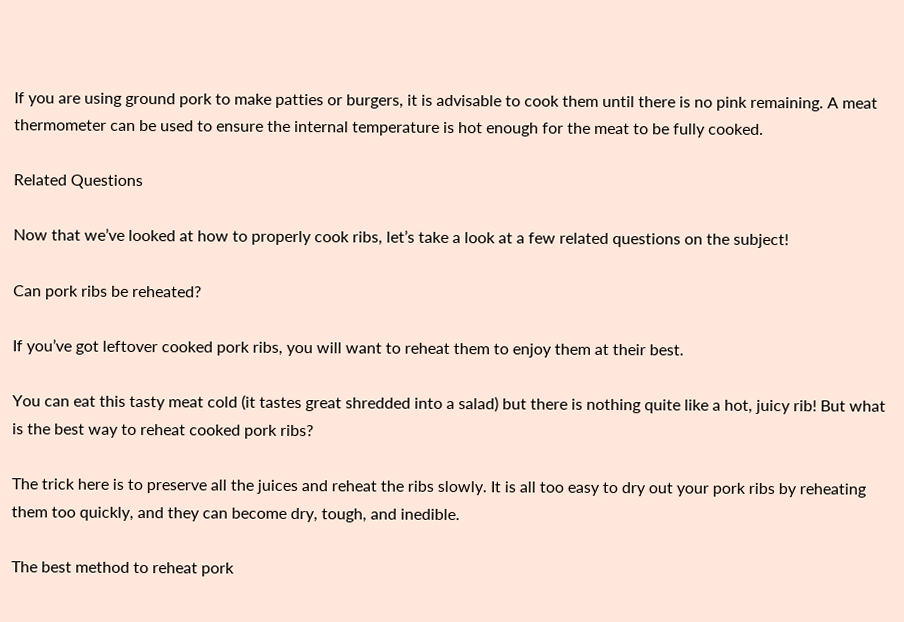If you are using ground pork to make patties or burgers, it is advisable to cook them until there is no pink remaining. A meat thermometer can be used to ensure the internal temperature is hot enough for the meat to be fully cooked.

Related Questions

Now that we’ve looked at how to properly cook ribs, let’s take a look at a few related questions on the subject!

Can pork ribs be reheated?

If you’ve got leftover cooked pork ribs, you will want to reheat them to enjoy them at their best.

You can eat this tasty meat cold (it tastes great shredded into a salad) but there is nothing quite like a hot, juicy rib! But what is the best way to reheat cooked pork ribs?

The trick here is to preserve all the juices and reheat the ribs slowly. It is all too easy to dry out your pork ribs by reheating them too quickly, and they can become dry, tough, and inedible.

The best method to reheat pork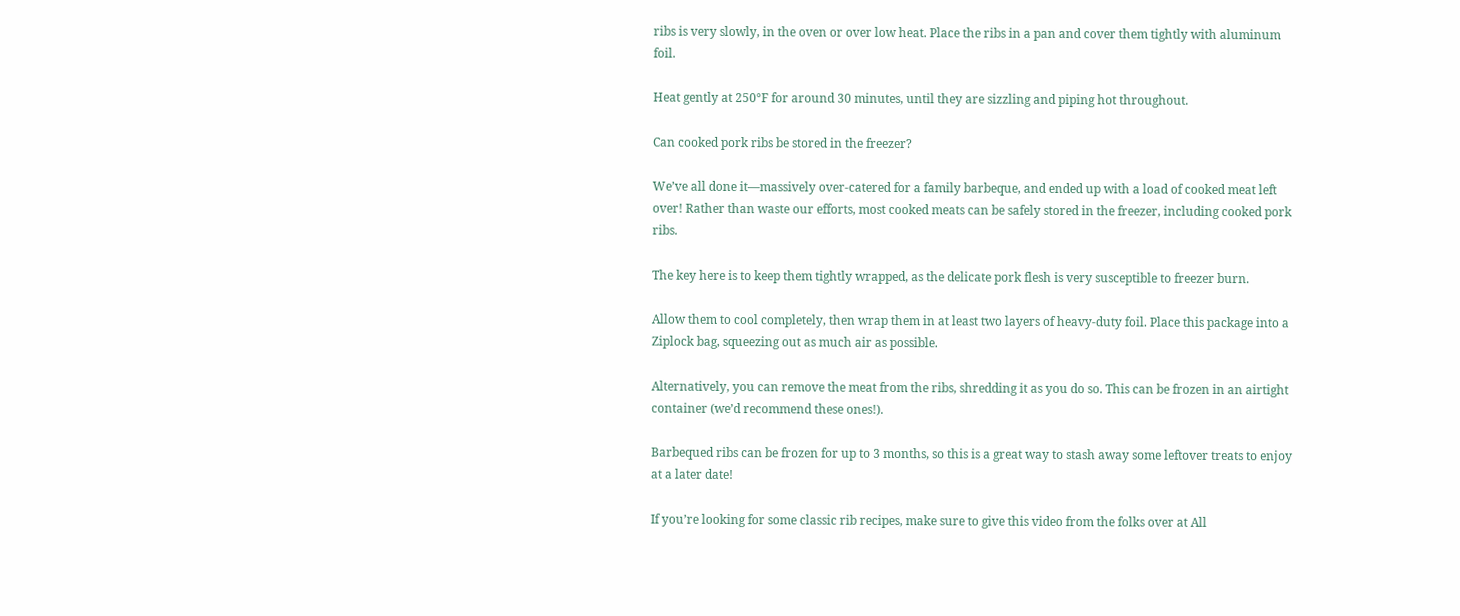ribs is very slowly, in the oven or over low heat. Place the ribs in a pan and cover them tightly with aluminum foil.

Heat gently at 250°F for around 30 minutes, until they are sizzling and piping hot throughout.

Can cooked pork ribs be stored in the freezer?

We’ve all done it—massively over-catered for a family barbeque, and ended up with a load of cooked meat left over! Rather than waste our efforts, most cooked meats can be safely stored in the freezer, including cooked pork ribs.

The key here is to keep them tightly wrapped, as the delicate pork flesh is very susceptible to freezer burn.

Allow them to cool completely, then wrap them in at least two layers of heavy-duty foil. Place this package into a Ziplock bag, squeezing out as much air as possible.

Alternatively, you can remove the meat from the ribs, shredding it as you do so. This can be frozen in an airtight container (we’d recommend these ones!).

Barbequed ribs can be frozen for up to 3 months, so this is a great way to stash away some leftover treats to enjoy at a later date!

If you’re looking for some classic rib recipes, make sure to give this video from the folks over at All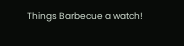Things Barbecue a watch!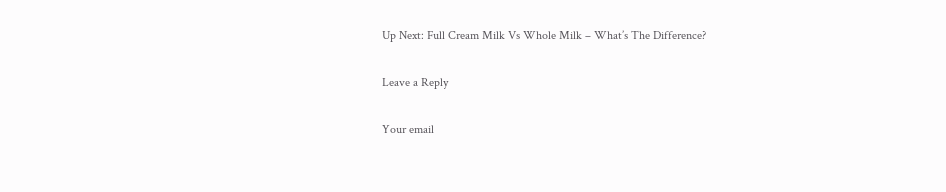Up Next: Full Cream Milk Vs Whole Milk – What’s The Difference?

Leave a Reply

Your email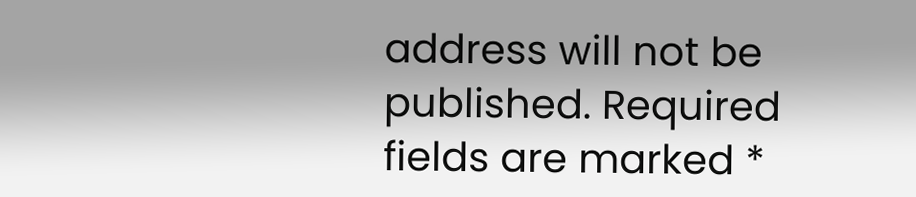address will not be published. Required fields are marked *